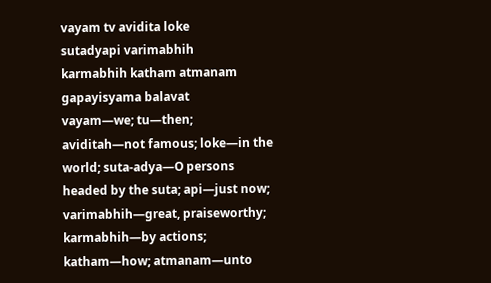vayam tv avidita loke
sutadyapi varimabhih
karmabhih katham atmanam
gapayisyama balavat
vayam—we; tu—then; aviditah—not famous; loke—in the world; suta-adya—O persons headed by the suta; api—just now; varimabhih—great, praiseworthy; karmabhih—by actions; katham—how; atmanam—unto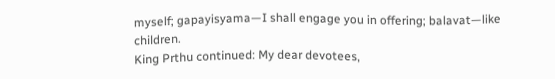myself; gapayisyama—I shall engage you in offering; balavat—like children.
King Prthu continued: My dear devotees,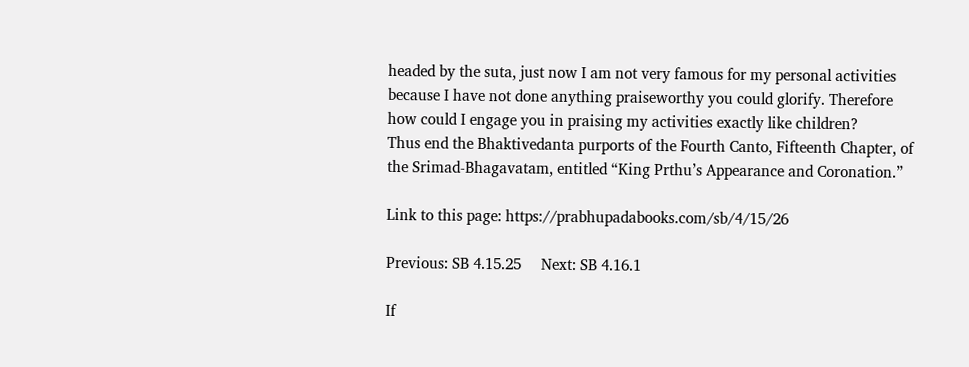headed by the suta, just now I am not very famous for my personal activities because I have not done anything praiseworthy you could glorify. Therefore how could I engage you in praising my activities exactly like children?
Thus end the Bhaktivedanta purports of the Fourth Canto, Fifteenth Chapter, of the Srimad-Bhagavatam, entitled “King Prthu’s Appearance and Coronation.”

Link to this page: https://prabhupadabooks.com/sb/4/15/26

Previous: SB 4.15.25     Next: SB 4.16.1

If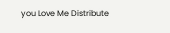you Love Me Distribute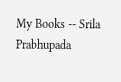My Books -- Srila Prabhupada